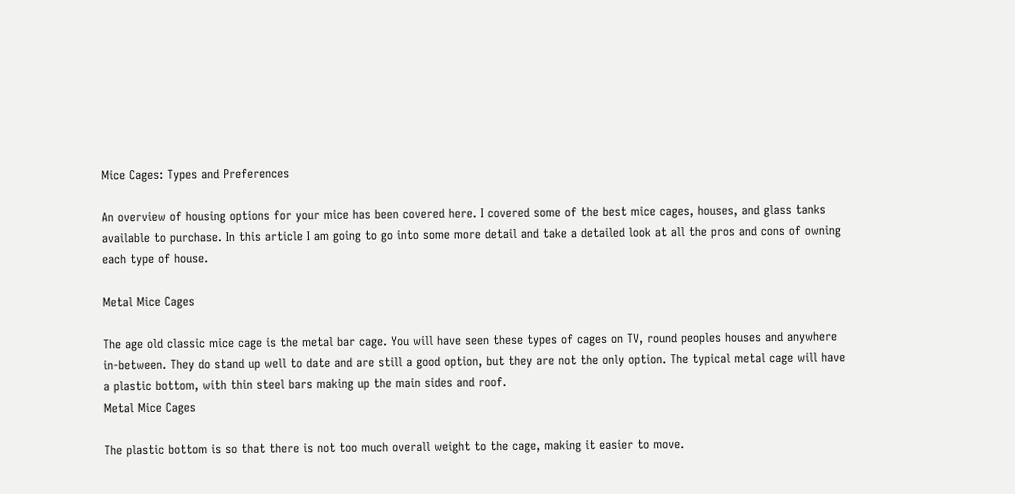Mice Cages: Types and Preferences

An overview of housing options for your mice has been covered here. I covered some of the best mice cages, houses, and glass tanks available to purchase. In this article I am going to go into some more detail and take a detailed look at all the pros and cons of owning each type of house.

Metal Mice Cages

The age old classic mice cage is the metal bar cage. You will have seen these types of cages on TV, round peoples houses and anywhere in-between. They do stand up well to date and are still a good option, but they are not the only option. The typical metal cage will have a plastic bottom, with thin steel bars making up the main sides and roof.
Metal Mice Cages

The plastic bottom is so that there is not too much overall weight to the cage, making it easier to move.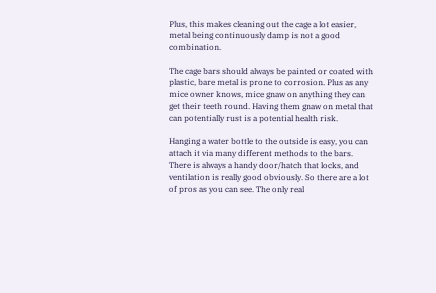Plus, this makes cleaning out the cage a lot easier, metal being continuously damp is not a good combination.

The cage bars should always be painted or coated with plastic, bare metal is prone to corrosion. Plus as any mice owner knows, mice gnaw on anything they can get their teeth round. Having them gnaw on metal that can potentially rust is a potential health risk.

Hanging a water bottle to the outside is easy, you can attach it via many different methods to the bars. There is always a handy door/hatch that locks, and ventilation is really good obviously. So there are a lot of pros as you can see. The only real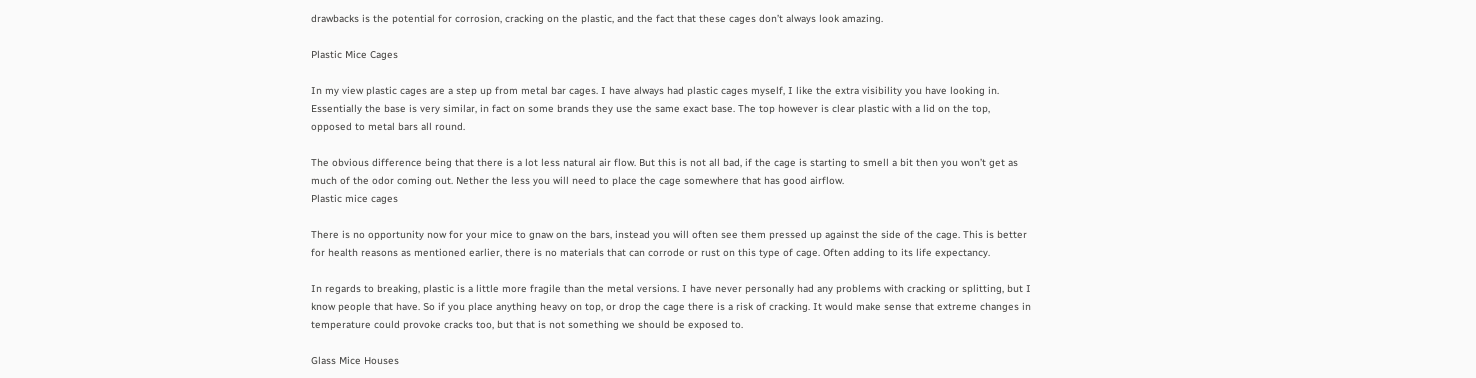drawbacks is the potential for corrosion, cracking on the plastic, and the fact that these cages don’t always look amazing.

Plastic Mice Cages

In my view plastic cages are a step up from metal bar cages. I have always had plastic cages myself, I like the extra visibility you have looking in. Essentially the base is very similar, in fact on some brands they use the same exact base. The top however is clear plastic with a lid on the top, opposed to metal bars all round.

The obvious difference being that there is a lot less natural air flow. But this is not all bad, if the cage is starting to smell a bit then you won’t get as much of the odor coming out. Nether the less you will need to place the cage somewhere that has good airflow.
Plastic mice cages

There is no opportunity now for your mice to gnaw on the bars, instead you will often see them pressed up against the side of the cage. This is better for health reasons as mentioned earlier, there is no materials that can corrode or rust on this type of cage. Often adding to its life expectancy.

In regards to breaking, plastic is a little more fragile than the metal versions. I have never personally had any problems with cracking or splitting, but I know people that have. So if you place anything heavy on top, or drop the cage there is a risk of cracking. It would make sense that extreme changes in temperature could provoke cracks too, but that is not something we should be exposed to.

Glass Mice Houses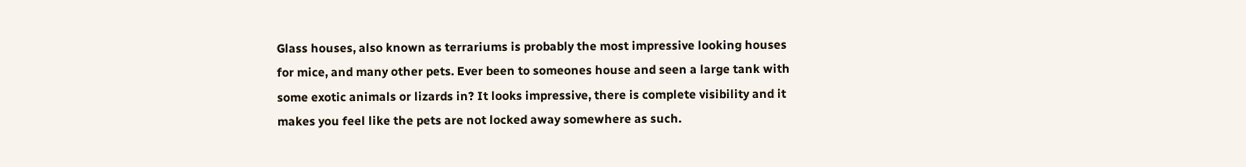Glass houses, also known as terrariums is probably the most impressive looking houses for mice, and many other pets. Ever been to someones house and seen a large tank with some exotic animals or lizards in? It looks impressive, there is complete visibility and it makes you feel like the pets are not locked away somewhere as such.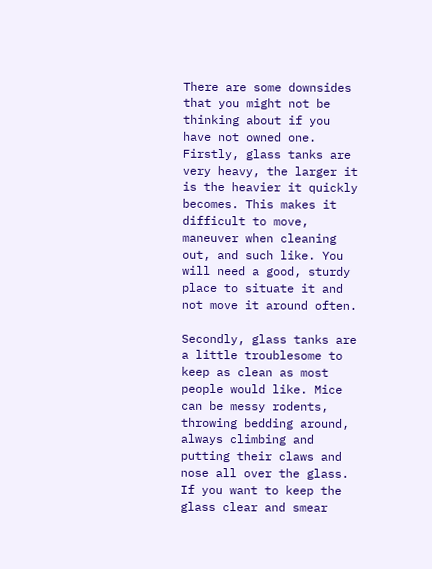There are some downsides that you might not be thinking about if you have not owned one. Firstly, glass tanks are very heavy, the larger it is the heavier it quickly becomes. This makes it difficult to move, maneuver when cleaning out, and such like. You will need a good, sturdy place to situate it and not move it around often.

Secondly, glass tanks are a little troublesome to keep as clean as most people would like. Mice can be messy rodents, throwing bedding around, always climbing and putting their claws and nose all over the glass. If you want to keep the glass clear and smear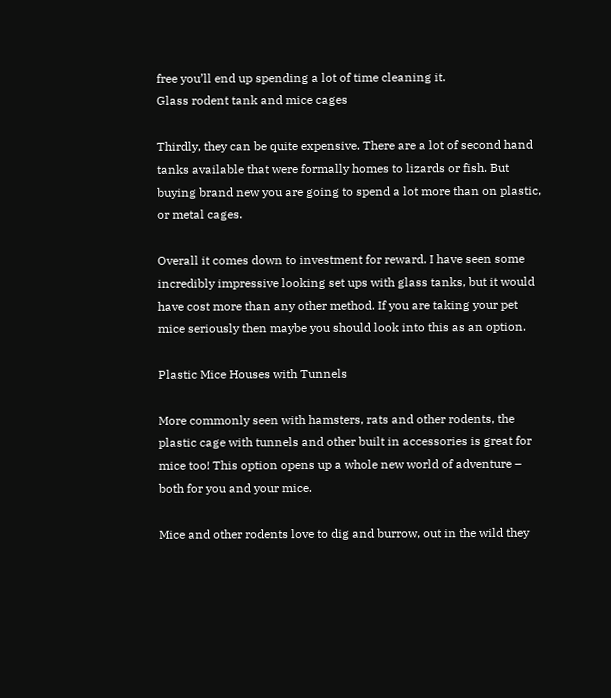free you’ll end up spending a lot of time cleaning it.
Glass rodent tank and mice cages

Thirdly, they can be quite expensive. There are a lot of second hand tanks available that were formally homes to lizards or fish. But buying brand new you are going to spend a lot more than on plastic, or metal cages.

Overall it comes down to investment for reward. I have seen some incredibly impressive looking set ups with glass tanks, but it would have cost more than any other method. If you are taking your pet mice seriously then maybe you should look into this as an option.

Plastic Mice Houses with Tunnels

More commonly seen with hamsters, rats and other rodents, the plastic cage with tunnels and other built in accessories is great for mice too! This option opens up a whole new world of adventure – both for you and your mice.

Mice and other rodents love to dig and burrow, out in the wild they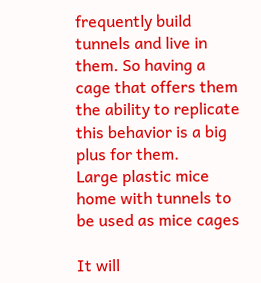frequently build tunnels and live in them. So having a cage that offers them the ability to replicate this behavior is a big plus for them.
Large plastic mice home with tunnels to be used as mice cages

It will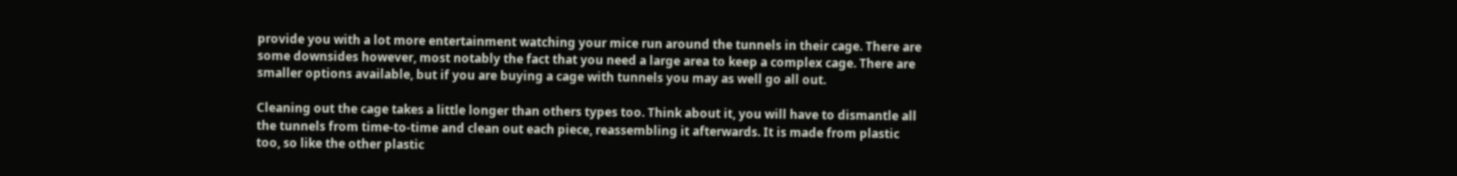provide you with a lot more entertainment watching your mice run around the tunnels in their cage. There are some downsides however, most notably the fact that you need a large area to keep a complex cage. There are smaller options available, but if you are buying a cage with tunnels you may as well go all out.

Cleaning out the cage takes a little longer than others types too. Think about it, you will have to dismantle all the tunnels from time-to-time and clean out each piece, reassembling it afterwards. It is made from plastic too, so like the other plastic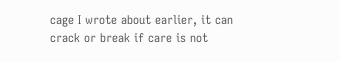cage I wrote about earlier, it can crack or break if care is not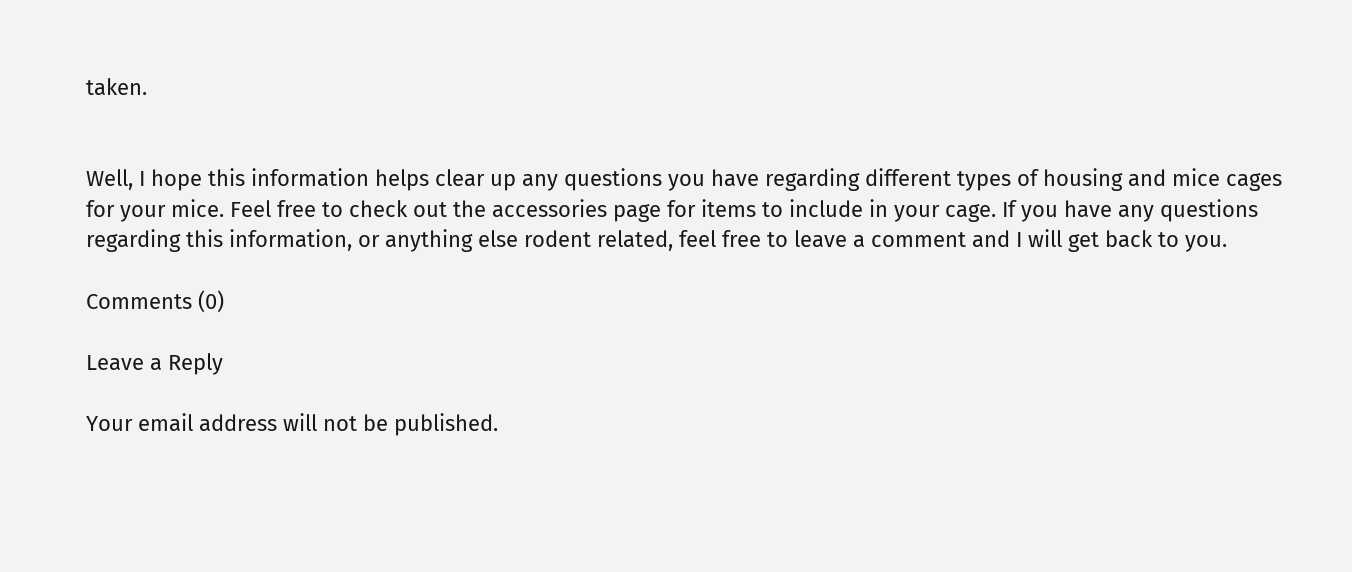taken.


Well, I hope this information helps clear up any questions you have regarding different types of housing and mice cages for your mice. Feel free to check out the accessories page for items to include in your cage. If you have any questions regarding this information, or anything else rodent related, feel free to leave a comment and I will get back to you.

Comments (0)

Leave a Reply

Your email address will not be published.